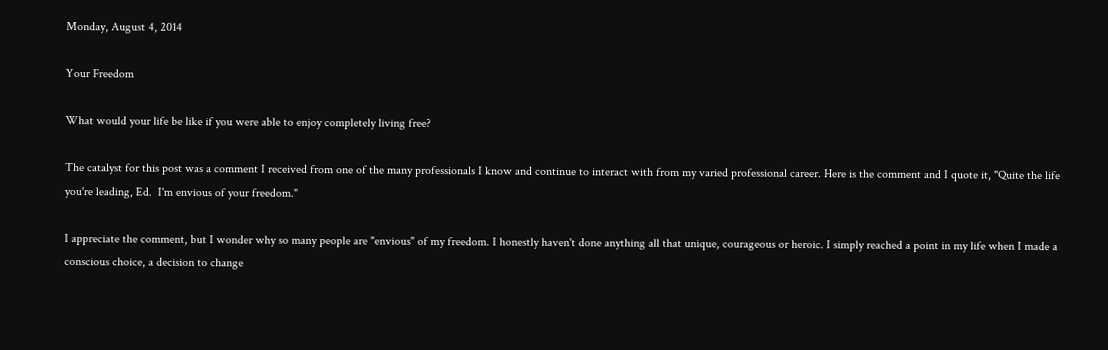Monday, August 4, 2014

Your Freedom

What would your life be like if you were able to enjoy completely living free?

The catalyst for this post was a comment I received from one of the many professionals I know and continue to interact with from my varied professional career. Here is the comment and I quote it, "Quite the life you're leading, Ed.  I'm envious of your freedom."

I appreciate the comment, but I wonder why so many people are "envious" of my freedom. I honestly haven't done anything all that unique, courageous or heroic. I simply reached a point in my life when I made a conscious choice, a decision to change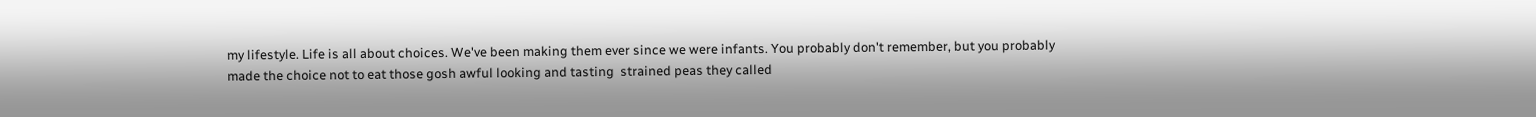my lifestyle. Life is all about choices. We've been making them ever since we were infants. You probably don't remember, but you probably made the choice not to eat those gosh awful looking and tasting  strained peas they called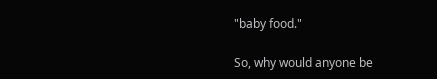"baby food."

So, why would anyone be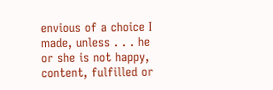envious of a choice I made, unless . . . he or she is not happy, content, fulfilled or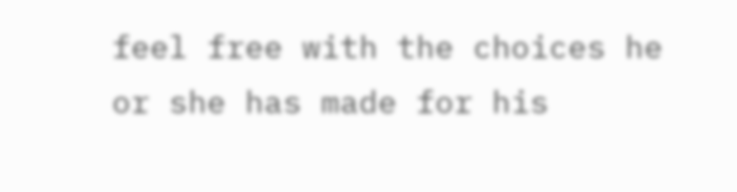feel free with the choices he or she has made for his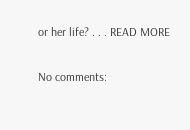or her life? . . . READ MORE

No comments: